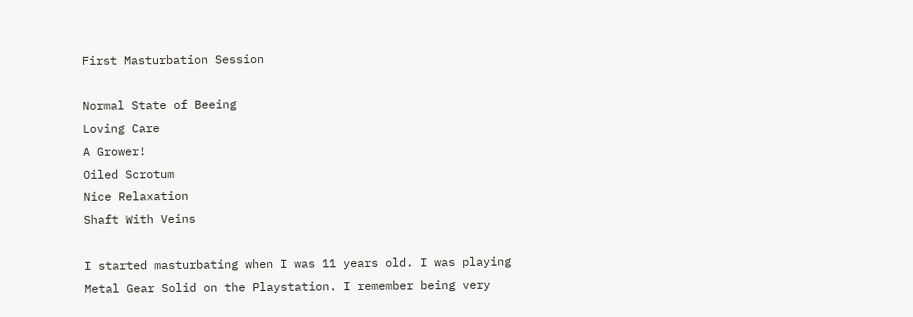First Masturbation Session

Normal State of Beeing
Loving Care
A Grower!
Oiled Scrotum
Nice Relaxation
Shaft With Veins

I started masturbating when I was 11 years old. I was playing Metal Gear Solid on the Playstation. I remember being very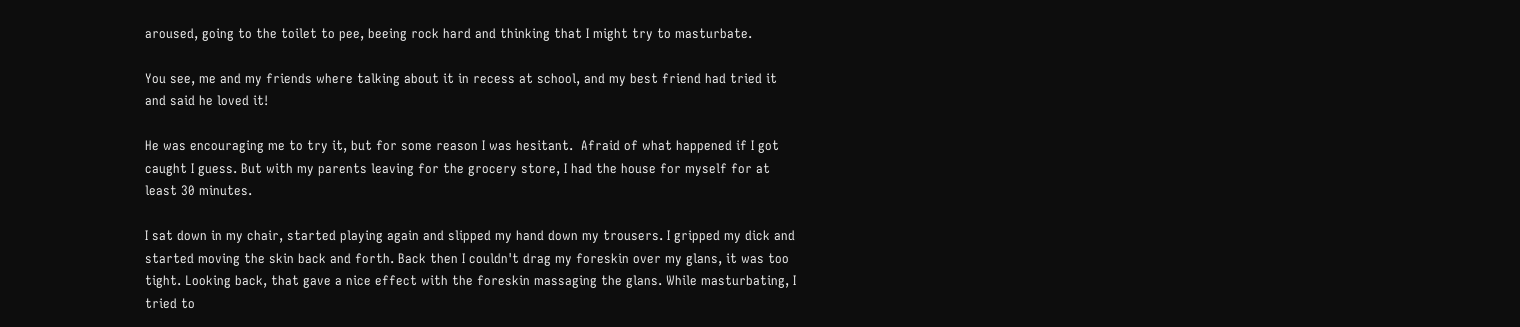aroused, going to the toilet to pee, beeing rock hard and thinking that I might try to masturbate.

You see, me and my friends where talking about it in recess at school, and my best friend had tried it and said he loved it!

He was encouraging me to try it, but for some reason I was hesitant.  Afraid of what happened if I got caught I guess. But with my parents leaving for the grocery store, I had the house for myself for at least 30 minutes.

I sat down in my chair, started playing again and slipped my hand down my trousers. I gripped my dick and started moving the skin back and forth. Back then I couldn't drag my foreskin over my glans, it was too tight. Looking back, that gave a nice effect with the foreskin massaging the glans. While masturbating, I tried to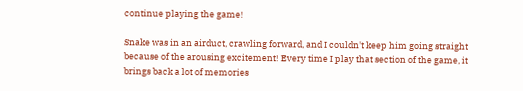continue playing the game!

Snake was in an airduct, crawling forward, and I couldn't keep him going straight because of the arousing excitement! Every time I play that section of the game, it brings back a lot of memories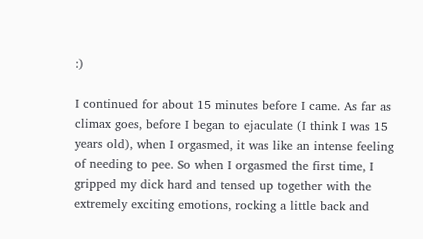:)

I continued for about 15 minutes before I came. As far as climax goes, before I began to ejaculate (I think I was 15 years old), when I orgasmed, it was like an intense feeling of needing to pee. So when I orgasmed the first time, I gripped my dick hard and tensed up together with the extremely exciting emotions, rocking a little back and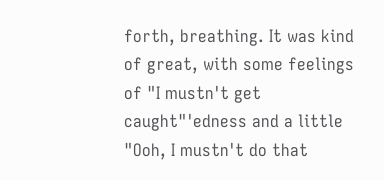forth, breathing. It was kind of great, with some feelings of "I mustn't get caught"'edness and a little "Ooh, I mustn't do that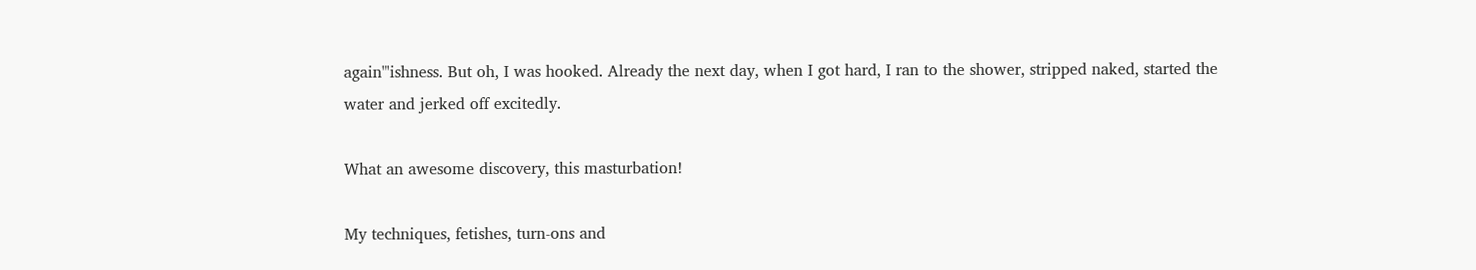again"'ishness. But oh, I was hooked. Already the next day, when I got hard, I ran to the shower, stripped naked, started the water and jerked off excitedly.

What an awesome discovery, this masturbation!

My techniques, fetishes, turn-ons and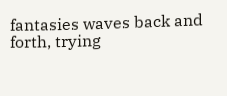fantasies waves back and forth, trying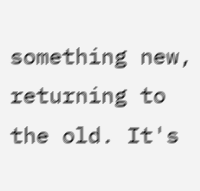something new, returning to the old. It's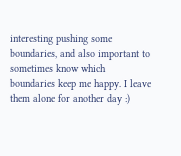interesting pushing some boundaries, and also important to sometimes know which boundaries keep me happy. I leave them alone for another day :)